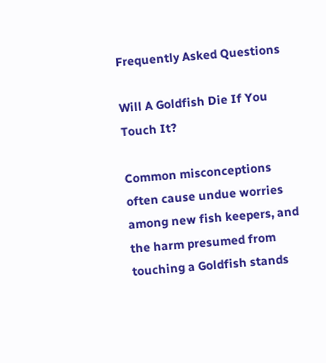Frequently Asked Questions

Will A Goldfish Die If You Touch It?

Common misconceptions often cause undue worries among new fish keepers, and the harm presumed from touching a Goldfish stands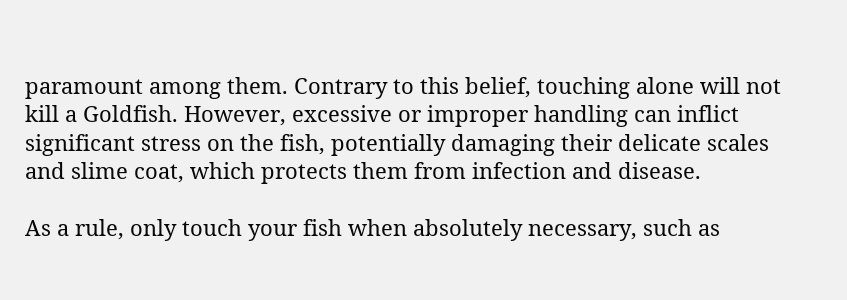paramount among them. Contrary to this belief, touching alone will not kill a Goldfish. However, excessive or improper handling can inflict significant stress on the fish, potentially damaging their delicate scales and slime coat, which protects them from infection and disease.

As a rule, only touch your fish when absolutely necessary, such as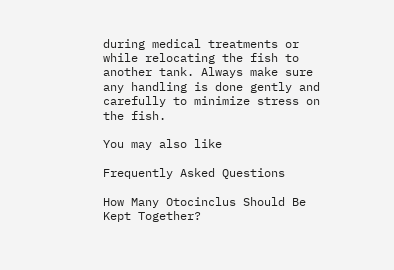during medical treatments or while relocating the fish to another tank. Always make sure any handling is done gently and carefully to minimize stress on the fish.

You may also like

Frequently Asked Questions

How Many Otocinclus Should Be Kept Together?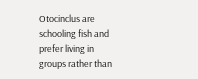Otocinclus are schooling fish and prefer living in groups rather than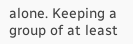alone. Keeping a group of at least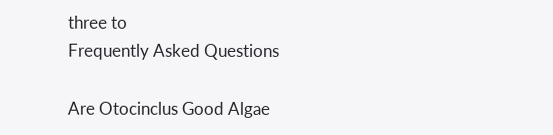three to
Frequently Asked Questions

Are Otocinclus Good Algae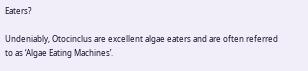Eaters?

Undeniably, Otocinclus are excellent algae eaters and are often referred to as ‘Algae Eating Machines’.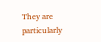They are particularly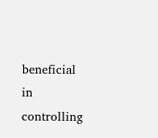beneficial in controlling